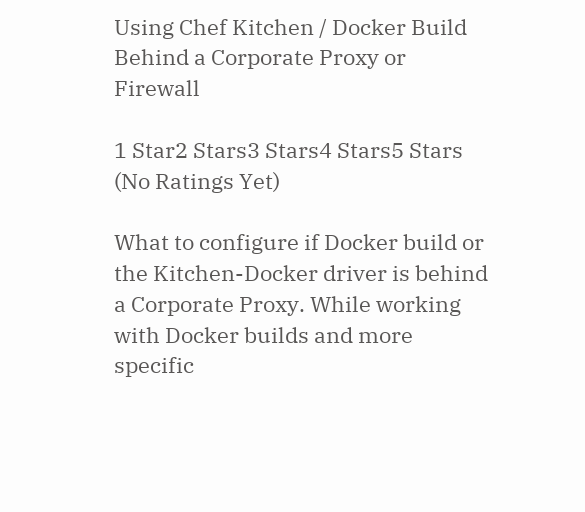Using Chef Kitchen / Docker Build Behind a Corporate Proxy or Firewall

1 Star2 Stars3 Stars4 Stars5 Stars (No Ratings Yet)

What to configure if Docker build or the Kitchen-Docker driver is behind a Corporate Proxy. While working with Docker builds and more specific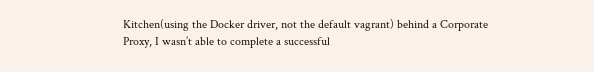Kitchen(using the Docker driver, not the default vagrant) behind a Corporate Proxy, I wasn’t able to complete a successful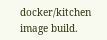docker/kitchen image build.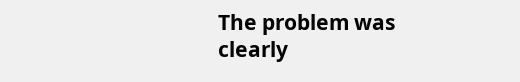The problem was clearly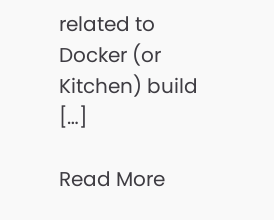related to Docker (or Kitchen) build […]

Read More